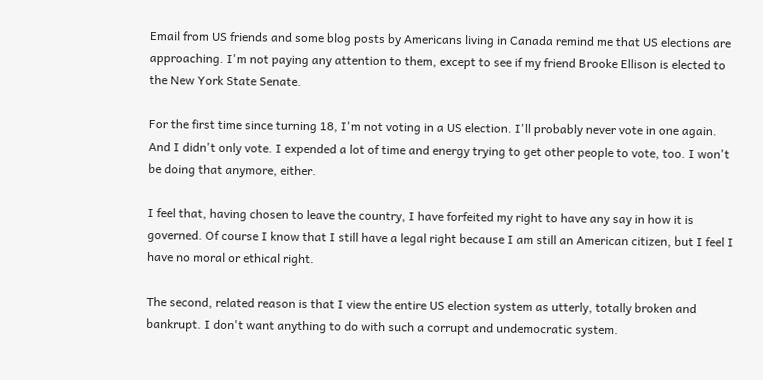Email from US friends and some blog posts by Americans living in Canada remind me that US elections are approaching. I'm not paying any attention to them, except to see if my friend Brooke Ellison is elected to the New York State Senate.

For the first time since turning 18, I'm not voting in a US election. I'll probably never vote in one again. And I didn't only vote. I expended a lot of time and energy trying to get other people to vote, too. I won't be doing that anymore, either.

I feel that, having chosen to leave the country, I have forfeited my right to have any say in how it is governed. Of course I know that I still have a legal right because I am still an American citizen, but I feel I have no moral or ethical right.

The second, related reason is that I view the entire US election system as utterly, totally broken and bankrupt. I don't want anything to do with such a corrupt and undemocratic system.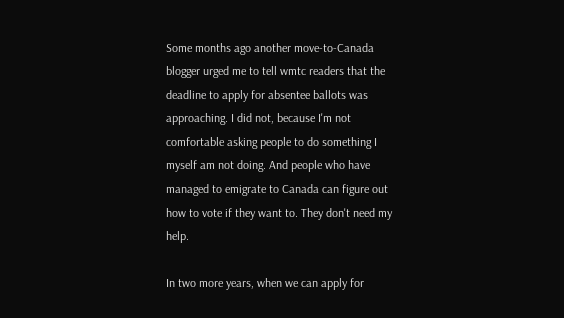Some months ago another move-to-Canada blogger urged me to tell wmtc readers that the deadline to apply for absentee ballots was approaching. I did not, because I'm not comfortable asking people to do something I myself am not doing. And people who have managed to emigrate to Canada can figure out how to vote if they want to. They don't need my help.

In two more years, when we can apply for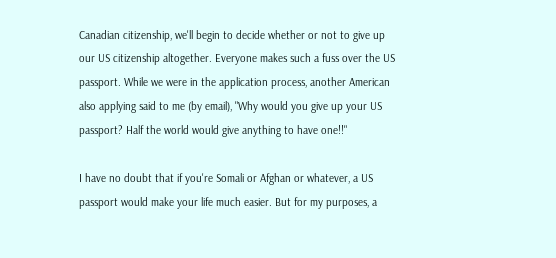Canadian citizenship, we'll begin to decide whether or not to give up our US citizenship altogether. Everyone makes such a fuss over the US passport. While we were in the application process, another American also applying said to me (by email), "Why would you give up your US passport? Half the world would give anything to have one!!"

I have no doubt that if you're Somali or Afghan or whatever, a US passport would make your life much easier. But for my purposes, a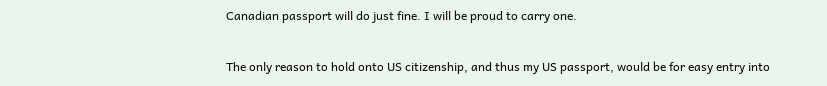Canadian passport will do just fine. I will be proud to carry one.

The only reason to hold onto US citizenship, and thus my US passport, would be for easy entry into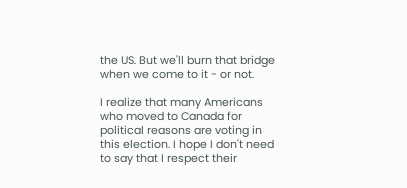the US. But we'll burn that bridge when we come to it - or not.

I realize that many Americans who moved to Canada for political reasons are voting in this election. I hope I don't need to say that I respect their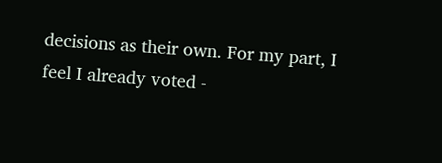decisions as their own. For my part, I feel I already voted -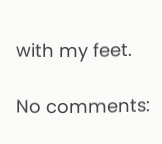with my feet.

No comments: